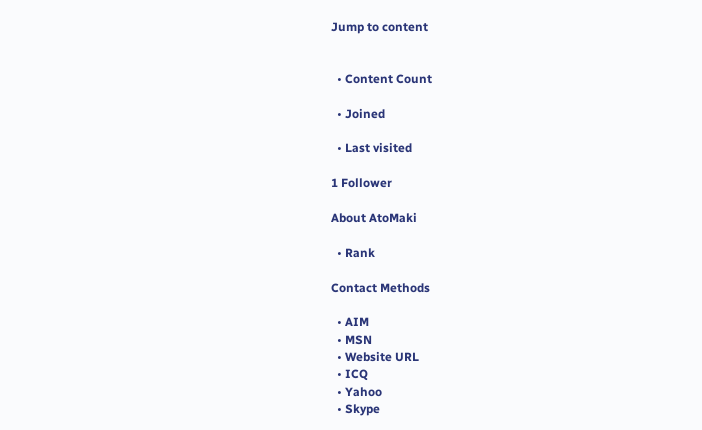Jump to content


  • Content Count

  • Joined

  • Last visited

1 Follower

About AtoMaki

  • Rank

Contact Methods

  • AIM
  • MSN
  • Website URL
  • ICQ
  • Yahoo
  • Skype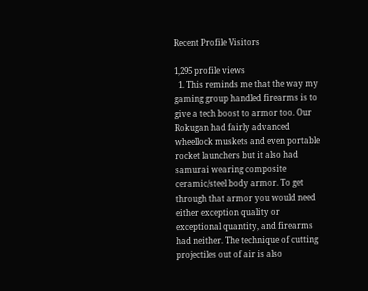Recent Profile Visitors

1,295 profile views
  1. This reminds me that the way my gaming group handled firearms is to give a tech boost to armor too. Our Rokugan had fairly advanced wheellock muskets and even portable rocket launchers but it also had samurai wearing composite ceramic/steel body armor. To get through that armor you would need either exception quality or exceptional quantity, and firearms had neither. The technique of cutting projectiles out of air is also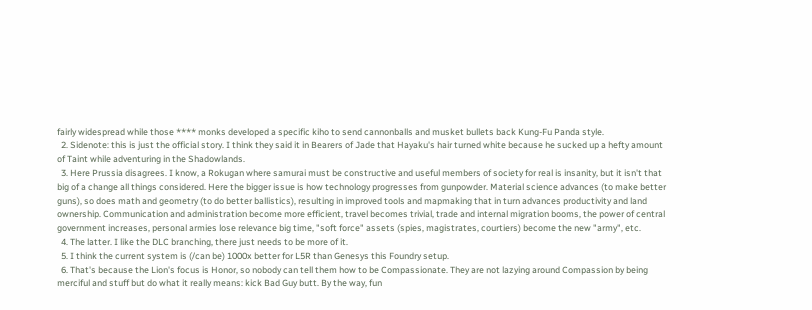fairly widespread while those **** monks developed a specific kiho to send cannonballs and musket bullets back Kung-Fu Panda style.
  2. Sidenote: this is just the official story. I think they said it in Bearers of Jade that Hayaku's hair turned white because he sucked up a hefty amount of Taint while adventuring in the Shadowlands.
  3. Here Prussia disagrees. I know, a Rokugan where samurai must be constructive and useful members of society for real is insanity, but it isn't that big of a change all things considered. Here the bigger issue is how technology progresses from gunpowder. Material science advances (to make better guns), so does math and geometry (to do better ballistics), resulting in improved tools and mapmaking that in turn advances productivity and land ownership. Communication and administration become more efficient, travel becomes trivial, trade and internal migration booms, the power of central government increases, personal armies lose relevance big time, "soft force" assets (spies, magistrates, courtiers) become the new "army", etc.
  4. The latter. I like the DLC branching, there just needs to be more of it.
  5. I think the current system is (/can be) 1000x better for L5R than Genesys this Foundry setup.
  6. That's because the Lion's focus is Honor, so nobody can tell them how to be Compassionate. They are not lazying around Compassion by being merciful and stuff but do what it really means: kick Bad Guy butt. By the way, fun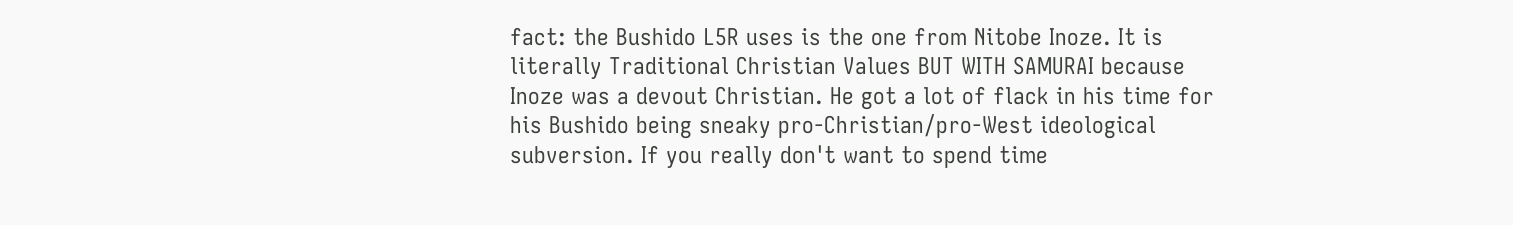fact: the Bushido L5R uses is the one from Nitobe Inoze. It is literally Traditional Christian Values BUT WITH SAMURAI because Inoze was a devout Christian. He got a lot of flack in his time for his Bushido being sneaky pro-Christian/pro-West ideological subversion. If you really don't want to spend time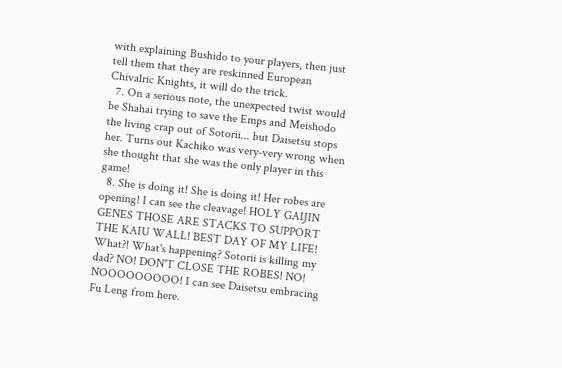with explaining Bushido to your players, then just tell them that they are reskinned European Chivalric Knights, it will do the trick.
  7. On a serious note, the unexpected twist would be Shahai trying to save the Emps and Meishodo the living crap out of Sotorii... but Daisetsu stops her. Turns out Kachiko was very-very wrong when she thought that she was the only player in this game!
  8. She is doing it! She is doing it! Her robes are opening! I can see the cleavage! HOLY GAIJIN GENES THOSE ARE STACKS TO SUPPORT THE KAIU WALL! BEST DAY OF MY LIFE! What?! What's happening? Sotorii is killing my dad? NO! DON'T CLOSE THE ROBES! NO! NOOOOOOOOO! I can see Daisetsu embracing Fu Leng from here.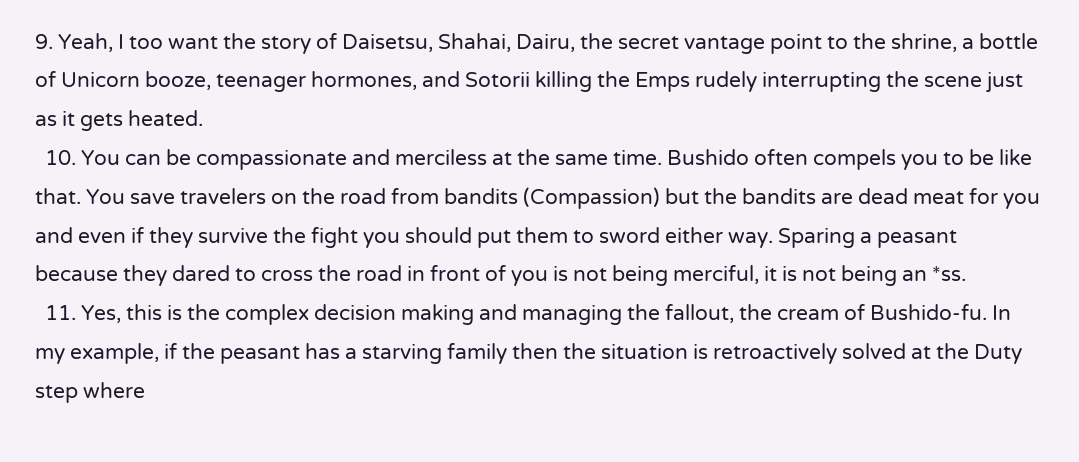9. Yeah, I too want the story of Daisetsu, Shahai, Dairu, the secret vantage point to the shrine, a bottle of Unicorn booze, teenager hormones, and Sotorii killing the Emps rudely interrupting the scene just as it gets heated.
  10. You can be compassionate and merciless at the same time. Bushido often compels you to be like that. You save travelers on the road from bandits (Compassion) but the bandits are dead meat for you and even if they survive the fight you should put them to sword either way. Sparing a peasant because they dared to cross the road in front of you is not being merciful, it is not being an *ss.
  11. Yes, this is the complex decision making and managing the fallout, the cream of Bushido-fu. In my example, if the peasant has a starving family then the situation is retroactively solved at the Duty step where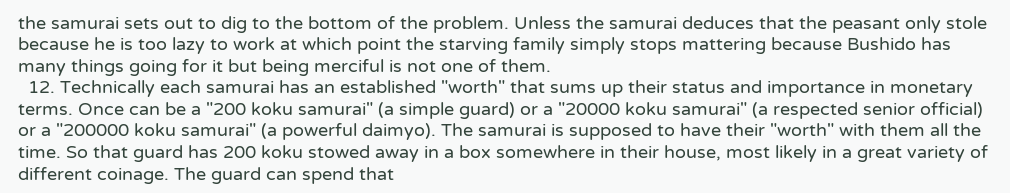the samurai sets out to dig to the bottom of the problem. Unless the samurai deduces that the peasant only stole because he is too lazy to work at which point the starving family simply stops mattering because Bushido has many things going for it but being merciful is not one of them.
  12. Technically each samurai has an established "worth" that sums up their status and importance in monetary terms. Once can be a "200 koku samurai" (a simple guard) or a "20000 koku samurai" (a respected senior official) or a "200000 koku samurai" (a powerful daimyo). The samurai is supposed to have their "worth" with them all the time. So that guard has 200 koku stowed away in a box somewhere in their house, most likely in a great variety of different coinage. The guard can spend that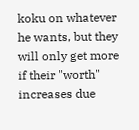koku on whatever he wants, but they will only get more if their "worth" increases due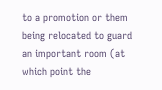to a promotion or them being relocated to guard an important room (at which point the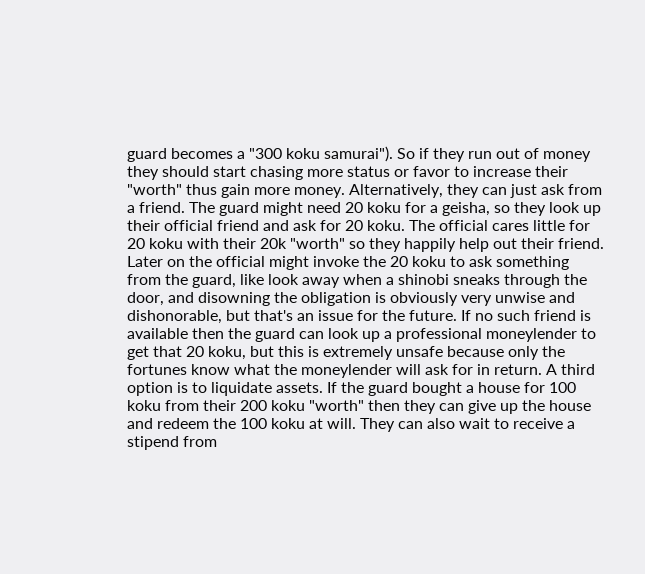guard becomes a "300 koku samurai"). So if they run out of money they should start chasing more status or favor to increase their "worth" thus gain more money. Alternatively, they can just ask from a friend. The guard might need 20 koku for a geisha, so they look up their official friend and ask for 20 koku. The official cares little for 20 koku with their 20k "worth" so they happily help out their friend. Later on the official might invoke the 20 koku to ask something from the guard, like look away when a shinobi sneaks through the door, and disowning the obligation is obviously very unwise and dishonorable, but that's an issue for the future. If no such friend is available then the guard can look up a professional moneylender to get that 20 koku, but this is extremely unsafe because only the fortunes know what the moneylender will ask for in return. A third option is to liquidate assets. If the guard bought a house for 100 koku from their 200 koku "worth" then they can give up the house and redeem the 100 koku at will. They can also wait to receive a stipend from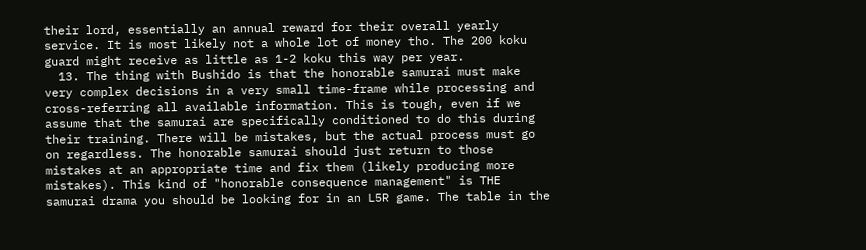their lord, essentially an annual reward for their overall yearly service. It is most likely not a whole lot of money tho. The 200 koku guard might receive as little as 1-2 koku this way per year.
  13. The thing with Bushido is that the honorable samurai must make very complex decisions in a very small time-frame while processing and cross-referring all available information. This is tough, even if we assume that the samurai are specifically conditioned to do this during their training. There will be mistakes, but the actual process must go on regardless. The honorable samurai should just return to those mistakes at an appropriate time and fix them (likely producing more mistakes). This kind of "honorable consequence management" is THE samurai drama you should be looking for in an L5R game. The table in the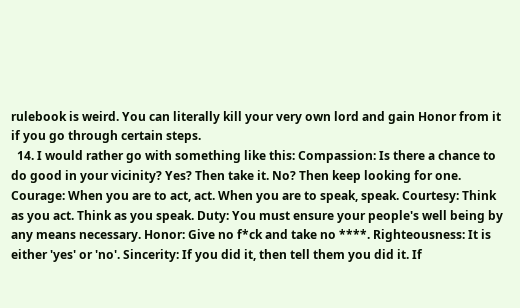rulebook is weird. You can literally kill your very own lord and gain Honor from it if you go through certain steps.
  14. I would rather go with something like this: Compassion: Is there a chance to do good in your vicinity? Yes? Then take it. No? Then keep looking for one. Courage: When you are to act, act. When you are to speak, speak. Courtesy: Think as you act. Think as you speak. Duty: You must ensure your people's well being by any means necessary. Honor: Give no f*ck and take no ****. Righteousness: It is either 'yes' or 'no'. Sincerity: If you did it, then tell them you did it. If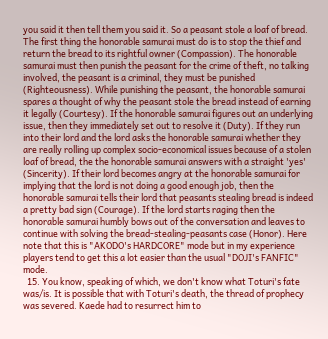you said it then tell them you said it. So a peasant stole a loaf of bread. The first thing the honorable samurai must do is to stop the thief and return the bread to its rightful owner (Compassion). The honorable samurai must then punish the peasant for the crime of theft, no talking involved, the peasant is a criminal, they must be punished (Righteousness). While punishing the peasant, the honorable samurai spares a thought of why the peasant stole the bread instead of earning it legally (Courtesy). If the honorable samurai figures out an underlying issue, then they immediately set out to resolve it (Duty). If they run into their lord and the lord asks the honorable samurai whether they are really rolling up complex socio-economical issues because of a stolen loaf of bread, the the honorable samurai answers with a straight 'yes' (Sincerity). If their lord becomes angry at the honorable samurai for implying that the lord is not doing a good enough job, then the honorable samurai tells their lord that peasants stealing bread is indeed a pretty bad sign (Courage). If the lord starts raging then the honorable samurai humbly bows out of the conversation and leaves to continue with solving the bread-stealing-peasants case (Honor). Here note that this is "AKODO's HARDCORE" mode but in my experience players tend to get this a lot easier than the usual "DOJI's FANFIC" mode.
  15. You know, speaking of which, we don't know what Toturi's fate was/is. It is possible that with Toturi's death, the thread of prophecy was severed. Kaede had to resurrect him to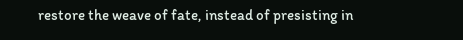restore the weave of fate, instead of presisting in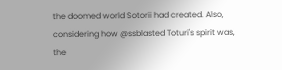the doomed world Sotorii had created. Also, considering how @ssblasted Toturi's spirit was, the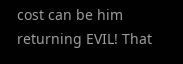cost can be him returning EVIL! That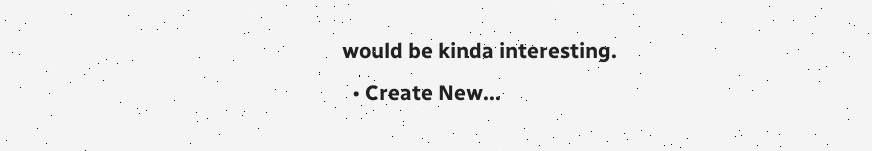would be kinda interesting.
  • Create New...